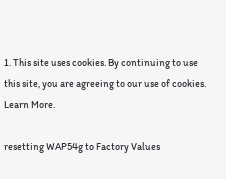1. This site uses cookies. By continuing to use this site, you are agreeing to our use of cookies. Learn More.

resetting WAP54g to Factory Values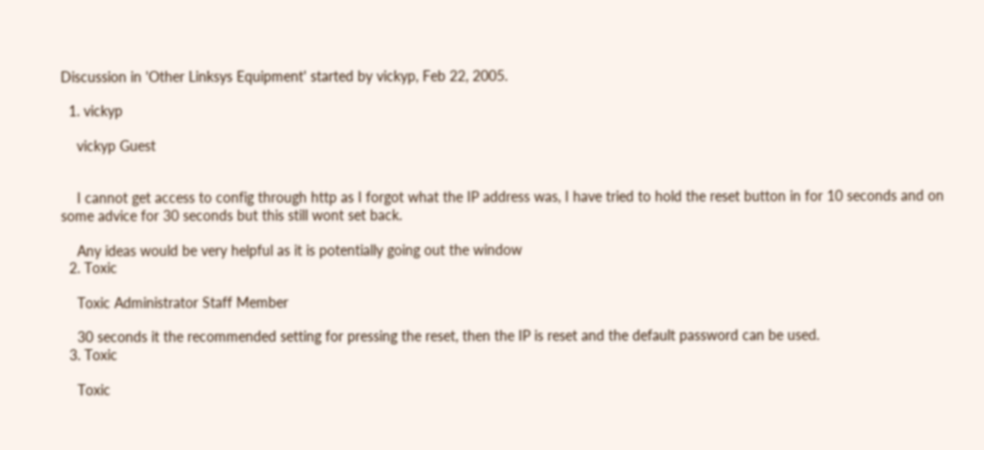Discussion in 'Other Linksys Equipment' started by vickyp, Feb 22, 2005.

  1. vickyp

    vickyp Guest


    I cannot get access to config through http as I forgot what the IP address was, I have tried to hold the reset button in for 10 seconds and on some advice for 30 seconds but this still wont set back.

    Any ideas would be very helpful as it is potentially going out the window
  2. Toxic

    Toxic Administrator Staff Member

    30 seconds it the recommended setting for pressing the reset, then the IP is reset and the default password can be used.
  3. Toxic

    Toxic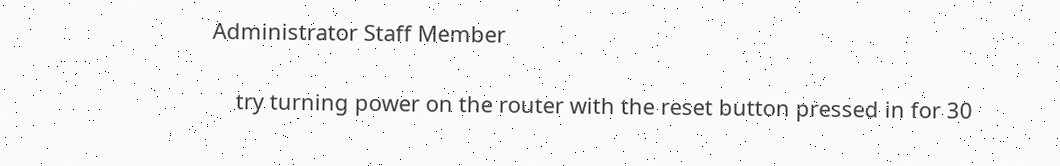Administrator Staff Member

    try turning power on the router with the reset button pressed in for 30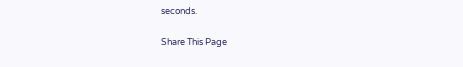seconds.

Share This Page